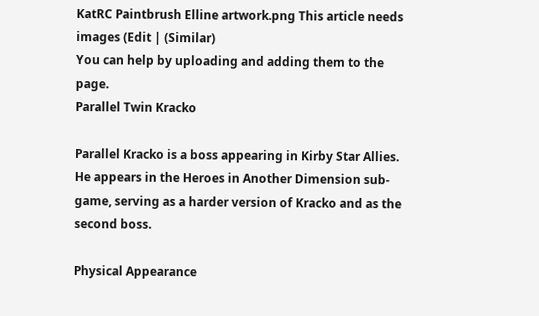KatRC Paintbrush Elline artwork.png This article needs images (Edit | (Similar)
You can help by uploading and adding them to the page.
Parallel Twin Kracko

Parallel Kracko is a boss appearing in Kirby Star Allies. He appears in the Heroes in Another Dimension sub-game, serving as a harder version of Kracko and as the second boss.

Physical Appearance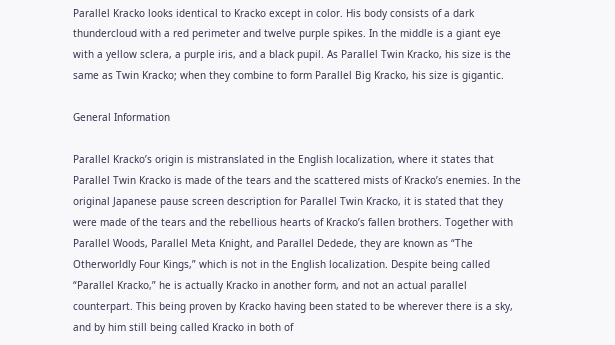Parallel Kracko looks identical to Kracko except in color. His body consists of a dark thundercloud with a red perimeter and twelve purple spikes. In the middle is a giant eye with a yellow sclera, a purple iris, and a black pupil. As Parallel Twin Kracko, his size is the same as Twin Kracko; when they combine to form Parallel Big Kracko, his size is gigantic.

General Information

Parallel Kracko’s origin is mistranslated in the English localization, where it states that Parallel Twin Kracko is made of the tears and the scattered mists of Kracko’s enemies. In the original Japanese pause screen description for Parallel Twin Kracko, it is stated that they were made of the tears and the rebellious hearts of Kracko’s fallen brothers. Together with Parallel Woods, Parallel Meta Knight, and Parallel Dedede, they are known as “The Otherworldly Four Kings,” which is not in the English localization. Despite being called “Parallel Kracko,” he is actually Kracko in another form, and not an actual parallel counterpart. This being proven by Kracko having been stated to be wherever there is a sky, and by him still being called Kracko in both of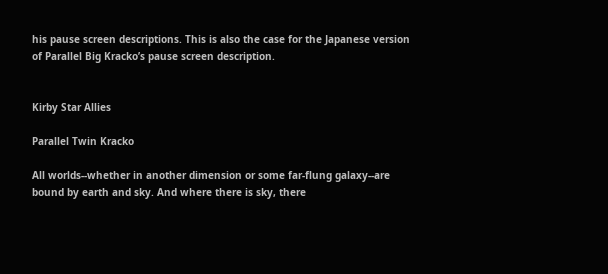his pause screen descriptions. This is also the case for the Japanese version of Parallel Big Kracko’s pause screen description.


Kirby Star Allies

Parallel Twin Kracko

All worlds--whether in another dimension or some far-flung galaxy--are bound by earth and sky. And where there is sky, there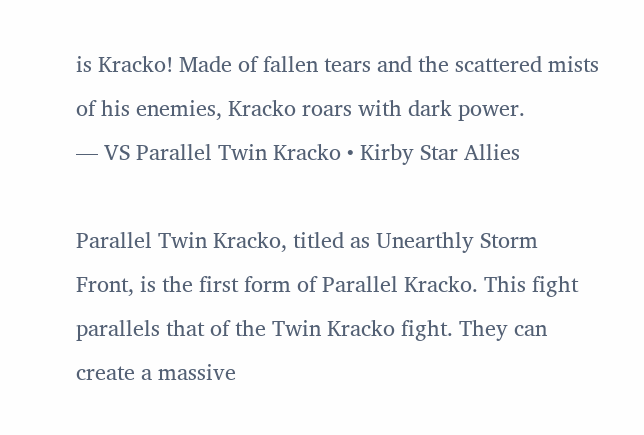is Kracko! Made of fallen tears and the scattered mists of his enemies, Kracko roars with dark power.
— VS Parallel Twin Kracko • Kirby Star Allies

Parallel Twin Kracko, titled as Unearthly Storm Front, is the first form of Parallel Kracko. This fight parallels that of the Twin Kracko fight. They can create a massive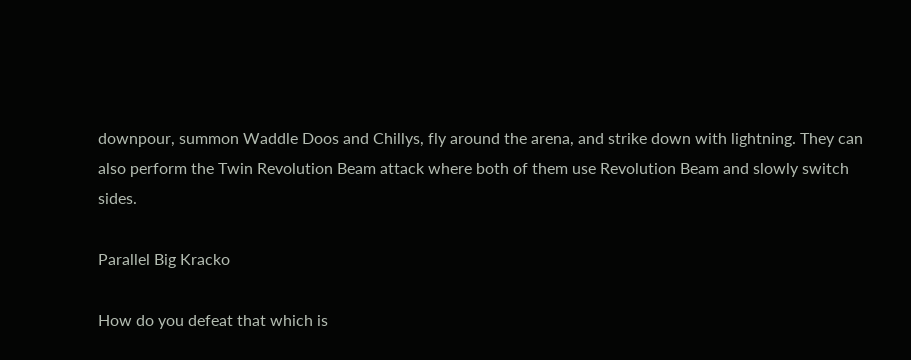downpour, summon Waddle Doos and Chillys, fly around the arena, and strike down with lightning. They can also perform the Twin Revolution Beam attack where both of them use Revolution Beam and slowly switch sides.

Parallel Big Kracko

How do you defeat that which is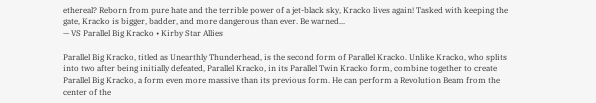ethereal? Reborn from pure hate and the terrible power of a jet-black sky, Kracko lives again! Tasked with keeping the gate, Kracko is bigger, badder, and more dangerous than ever. Be warned...
— VS Parallel Big Kracko • Kirby Star Allies

Parallel Big Kracko, titled as Unearthly Thunderhead, is the second form of Parallel Kracko. Unlike Kracko, who splits into two after being initially defeated, Parallel Kracko, in its Parallel Twin Kracko form, combine together to create Parallel Big Kracko, a form even more massive than its previous form. He can perform a Revolution Beam from the center of the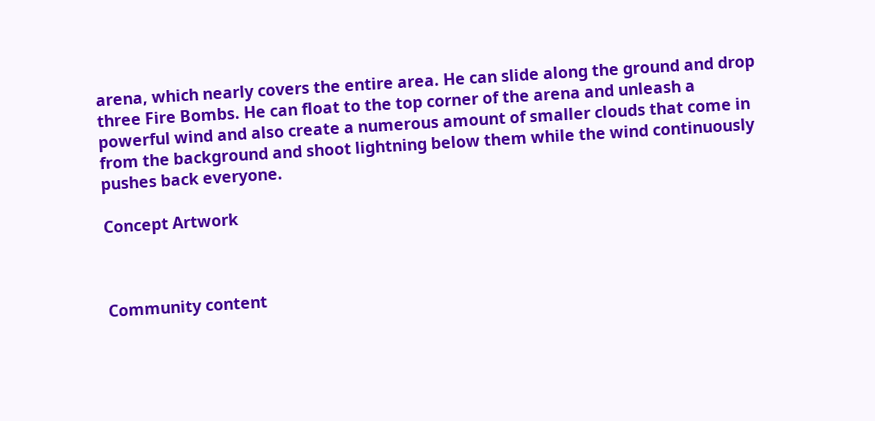arena, which nearly covers the entire area. He can slide along the ground and drop three Fire Bombs. He can float to the top corner of the arena and unleash a powerful wind and also create a numerous amount of smaller clouds that come in from the background and shoot lightning below them while the wind continuously pushes back everyone.

Concept Artwork



Community content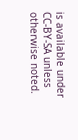is available under CC-BY-SA unless otherwise noted.